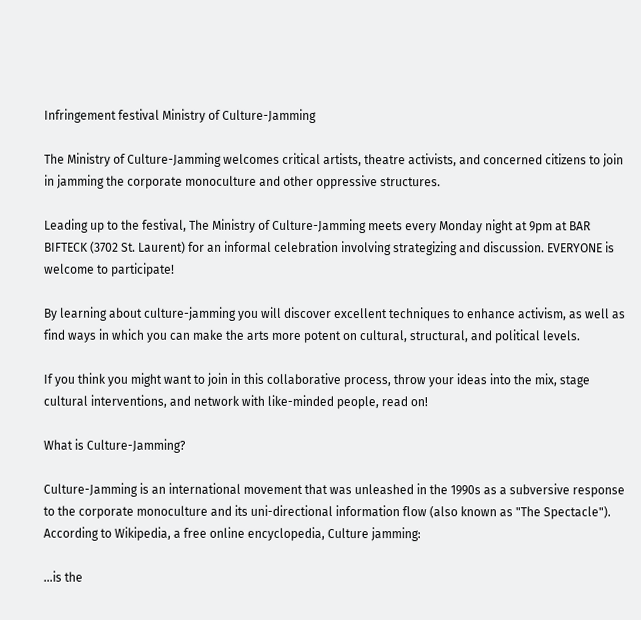Infringement festival Ministry of Culture-Jamming

The Ministry of Culture-Jamming welcomes critical artists, theatre activists, and concerned citizens to join in jamming the corporate monoculture and other oppressive structures.

Leading up to the festival, The Ministry of Culture-Jamming meets every Monday night at 9pm at BAR BIFTECK (3702 St. Laurent) for an informal celebration involving strategizing and discussion. EVERYONE is welcome to participate!

By learning about culture-jamming you will discover excellent techniques to enhance activism, as well as find ways in which you can make the arts more potent on cultural, structural, and political levels.

If you think you might want to join in this collaborative process, throw your ideas into the mix, stage cultural interventions, and network with like-minded people, read on!

What is Culture-Jamming?

Culture-Jamming is an international movement that was unleashed in the 1990s as a subversive response to the corporate monoculture and its uni-directional information flow (also known as "The Spectacle"). According to Wikipedia, a free online encyclopedia, Culture jamming:

…is the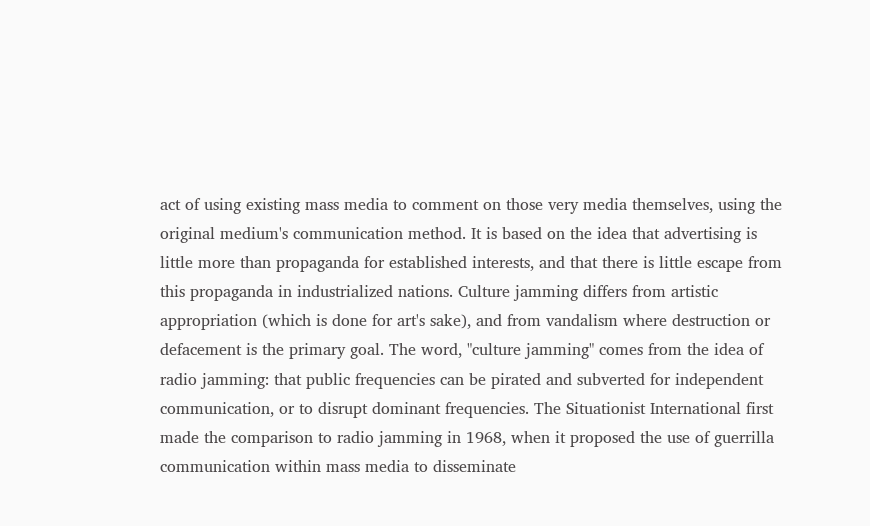act of using existing mass media to comment on those very media themselves, using the original medium's communication method. It is based on the idea that advertising is little more than propaganda for established interests, and that there is little escape from this propaganda in industrialized nations. Culture jamming differs from artistic appropriation (which is done for art's sake), and from vandalism where destruction or defacement is the primary goal. The word, "culture jamming" comes from the idea of radio jamming: that public frequencies can be pirated and subverted for independent communication, or to disrupt dominant frequencies. The Situationist International first made the comparison to radio jamming in 1968, when it proposed the use of guerrilla communication within mass media to disseminate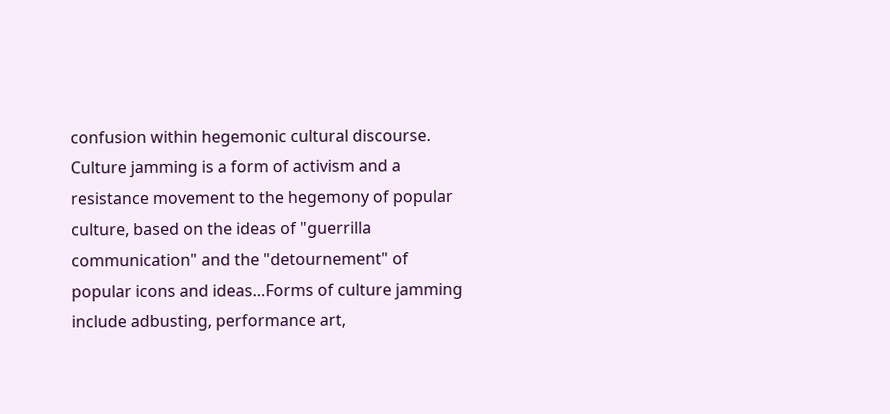confusion within hegemonic cultural discourse. Culture jamming is a form of activism and a resistance movement to the hegemony of popular culture, based on the ideas of "guerrilla communication" and the "detournement" of popular icons and ideas…Forms of culture jamming include adbusting, performance art,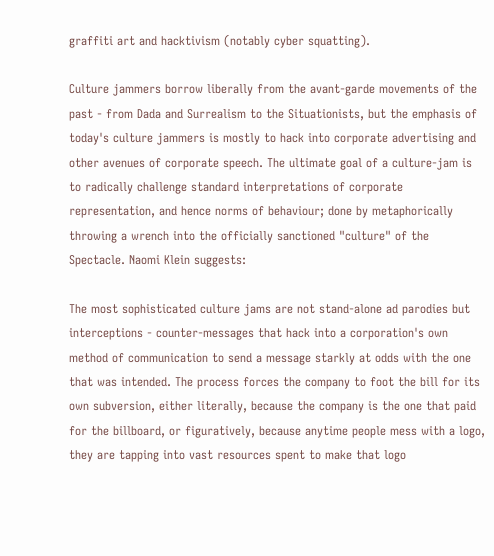graffiti art and hacktivism (notably cyber squatting).

Culture jammers borrow liberally from the avant-garde movements of the past - from Dada and Surrealism to the Situationists, but the emphasis of today's culture jammers is mostly to hack into corporate advertising and other avenues of corporate speech. The ultimate goal of a culture-jam is to radically challenge standard interpretations of corporate representation, and hence norms of behaviour; done by metaphorically throwing a wrench into the officially sanctioned "culture" of the Spectacle. Naomi Klein suggests:

The most sophisticated culture jams are not stand-alone ad parodies but interceptions - counter-messages that hack into a corporation's own method of communication to send a message starkly at odds with the one that was intended. The process forces the company to foot the bill for its own subversion, either literally, because the company is the one that paid for the billboard, or figuratively, because anytime people mess with a logo, they are tapping into vast resources spent to make that logo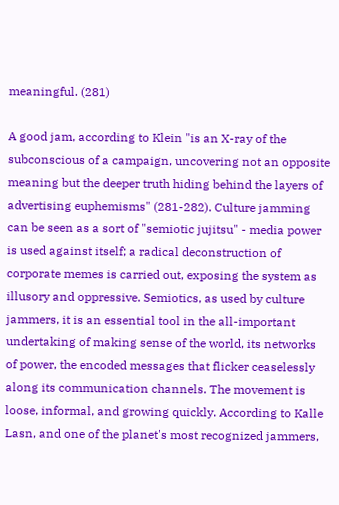meaningful. (281)

A good jam, according to Klein "is an X-ray of the subconscious of a campaign, uncovering not an opposite meaning but the deeper truth hiding behind the layers of advertising euphemisms" (281-282). Culture jamming can be seen as a sort of "semiotic jujitsu" - media power is used against itself; a radical deconstruction of corporate memes is carried out, exposing the system as illusory and oppressive. Semiotics, as used by culture jammers, it is an essential tool in the all-important undertaking of making sense of the world, its networks of power, the encoded messages that flicker ceaselessly along its communication channels. The movement is loose, informal, and growing quickly. According to Kalle Lasn, and one of the planet's most recognized jammers,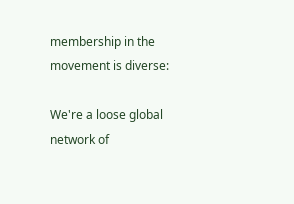membership in the movement is diverse:

We're a loose global network of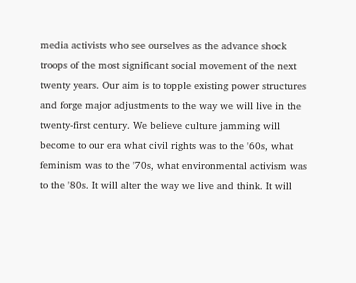media activists who see ourselves as the advance shock troops of the most significant social movement of the next twenty years. Our aim is to topple existing power structures and forge major adjustments to the way we will live in the twenty-first century. We believe culture jamming will become to our era what civil rights was to the '60s, what feminism was to the '70s, what environmental activism was to the '80s. It will alter the way we live and think. It will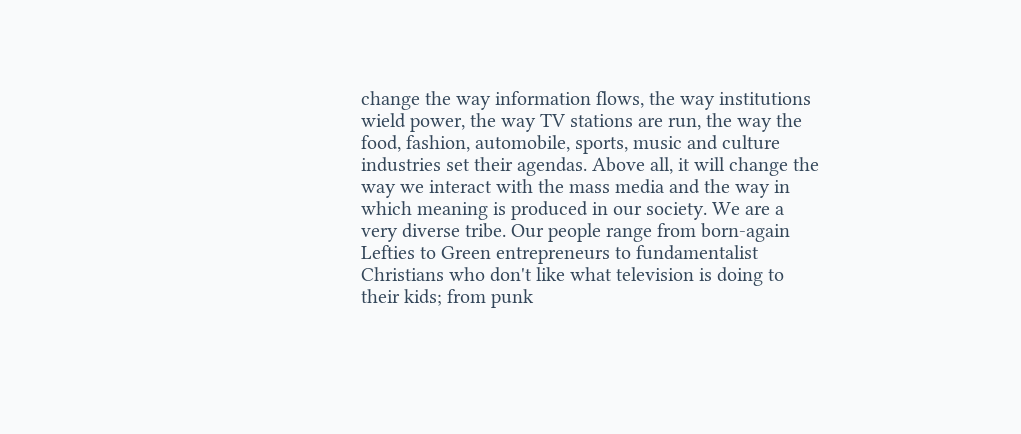change the way information flows, the way institutions wield power, the way TV stations are run, the way the food, fashion, automobile, sports, music and culture industries set their agendas. Above all, it will change the way we interact with the mass media and the way in which meaning is produced in our society. We are a very diverse tribe. Our people range from born-again Lefties to Green entrepreneurs to fundamentalist Christians who don't like what television is doing to their kids; from punk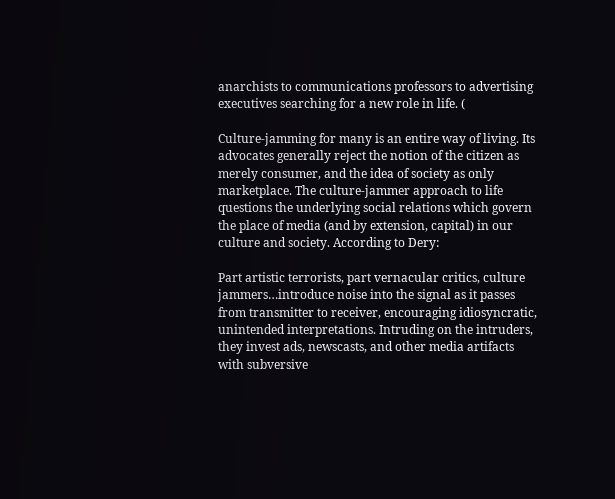anarchists to communications professors to advertising executives searching for a new role in life. (

Culture-jamming for many is an entire way of living. Its advocates generally reject the notion of the citizen as merely consumer, and the idea of society as only marketplace. The culture-jammer approach to life questions the underlying social relations which govern the place of media (and by extension, capital) in our culture and society. According to Dery:

Part artistic terrorists, part vernacular critics, culture jammers…introduce noise into the signal as it passes from transmitter to receiver, encouraging idiosyncratic, unintended interpretations. Intruding on the intruders, they invest ads, newscasts, and other media artifacts with subversive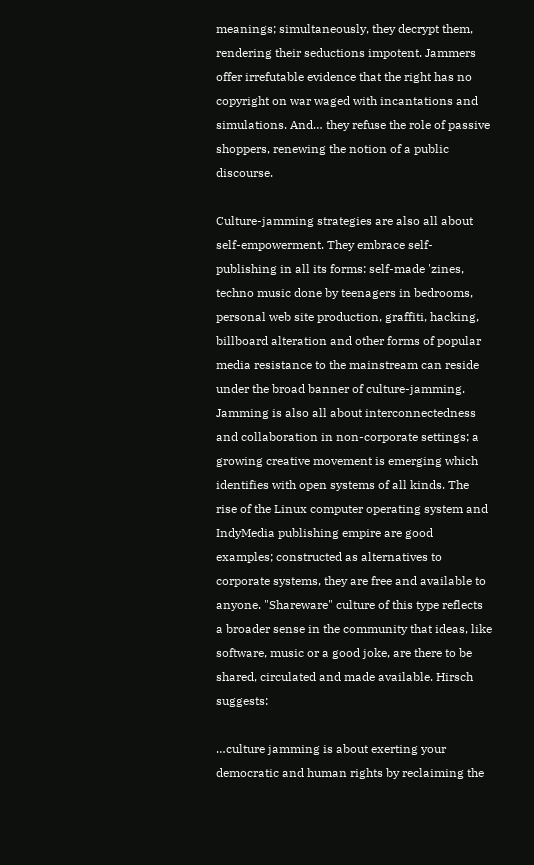meanings; simultaneously, they decrypt them, rendering their seductions impotent. Jammers offer irrefutable evidence that the right has no copyright on war waged with incantations and simulations. And… they refuse the role of passive shoppers, renewing the notion of a public discourse.

Culture-jamming strategies are also all about self-empowerment. They embrace self-publishing in all its forms: self-made 'zines, techno music done by teenagers in bedrooms, personal web site production, graffiti, hacking, billboard alteration and other forms of popular media resistance to the mainstream can reside under the broad banner of culture-jamming. Jamming is also all about interconnectedness and collaboration in non-corporate settings; a growing creative movement is emerging which identifies with open systems of all kinds. The rise of the Linux computer operating system and IndyMedia publishing empire are good examples; constructed as alternatives to corporate systems, they are free and available to anyone. "Shareware" culture of this type reflects a broader sense in the community that ideas, like software, music or a good joke, are there to be shared, circulated and made available. Hirsch suggests:

…culture jamming is about exerting your democratic and human rights by reclaiming the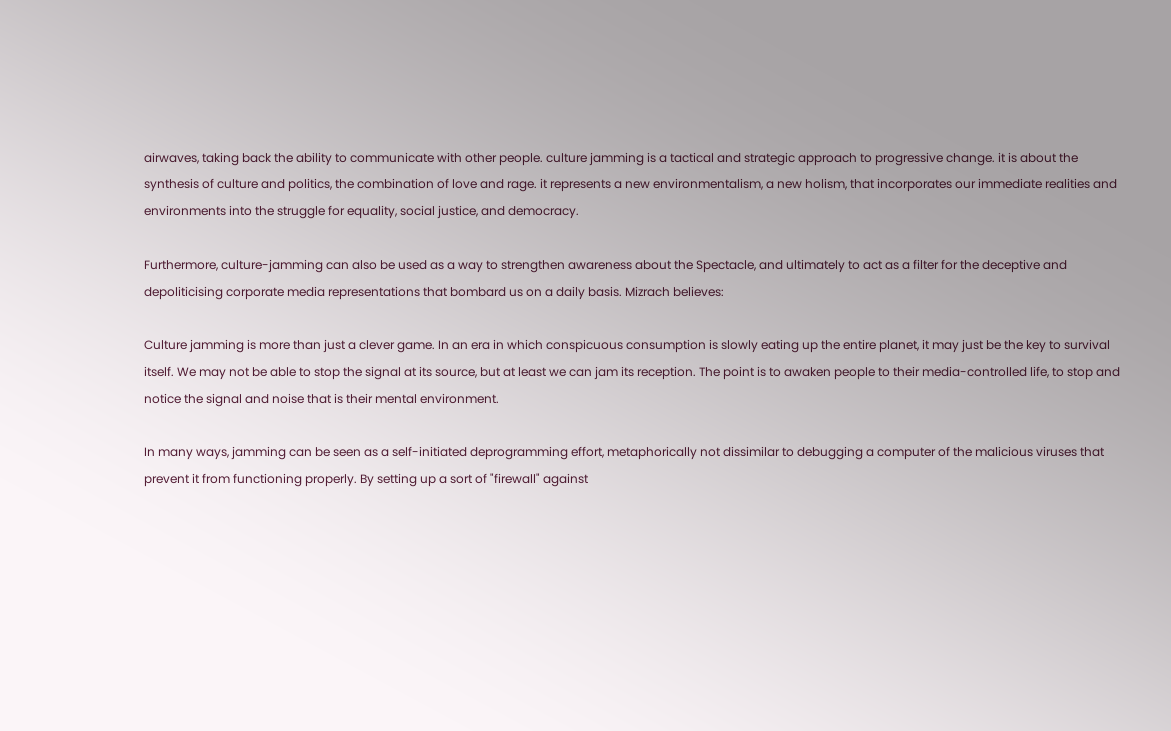airwaves, taking back the ability to communicate with other people. culture jamming is a tactical and strategic approach to progressive change. it is about the synthesis of culture and politics, the combination of love and rage. it represents a new environmentalism, a new holism, that incorporates our immediate realities and environments into the struggle for equality, social justice, and democracy.

Furthermore, culture-jamming can also be used as a way to strengthen awareness about the Spectacle, and ultimately to act as a filter for the deceptive and depoliticising corporate media representations that bombard us on a daily basis. Mizrach believes:

Culture jamming is more than just a clever game. In an era in which conspicuous consumption is slowly eating up the entire planet, it may just be the key to survival itself. We may not be able to stop the signal at its source, but at least we can jam its reception. The point is to awaken people to their media-controlled life, to stop and notice the signal and noise that is their mental environment.

In many ways, jamming can be seen as a self-initiated deprogramming effort, metaphorically not dissimilar to debugging a computer of the malicious viruses that prevent it from functioning properly. By setting up a sort of "firewall" against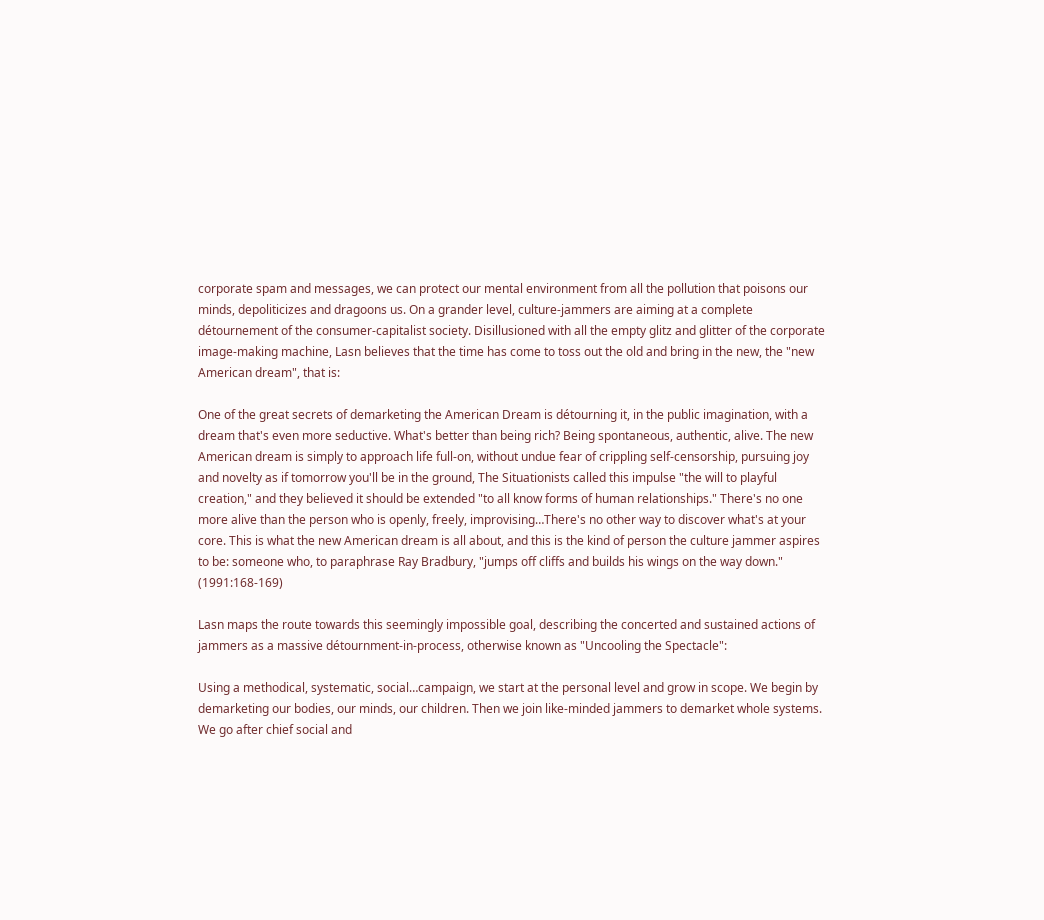corporate spam and messages, we can protect our mental environment from all the pollution that poisons our minds, depoliticizes and dragoons us. On a grander level, culture-jammers are aiming at a complete détournement of the consumer-capitalist society. Disillusioned with all the empty glitz and glitter of the corporate image-making machine, Lasn believes that the time has come to toss out the old and bring in the new, the "new American dream", that is:

One of the great secrets of demarketing the American Dream is détourning it, in the public imagination, with a dream that's even more seductive. What's better than being rich? Being spontaneous, authentic, alive. The new American dream is simply to approach life full-on, without undue fear of crippling self-censorship, pursuing joy and novelty as if tomorrow you'll be in the ground, The Situationists called this impulse "the will to playful creation," and they believed it should be extended "to all know forms of human relationships." There's no one more alive than the person who is openly, freely, improvising…There's no other way to discover what's at your core. This is what the new American dream is all about, and this is the kind of person the culture jammer aspires to be: someone who, to paraphrase Ray Bradbury, "jumps off cliffs and builds his wings on the way down." (1991:168-169)

Lasn maps the route towards this seemingly impossible goal, describing the concerted and sustained actions of jammers as a massive détournment-in-process, otherwise known as "Uncooling the Spectacle":

Using a methodical, systematic, social…campaign, we start at the personal level and grow in scope. We begin by demarketing our bodies, our minds, our children. Then we join like-minded jammers to demarket whole systems. We go after chief social and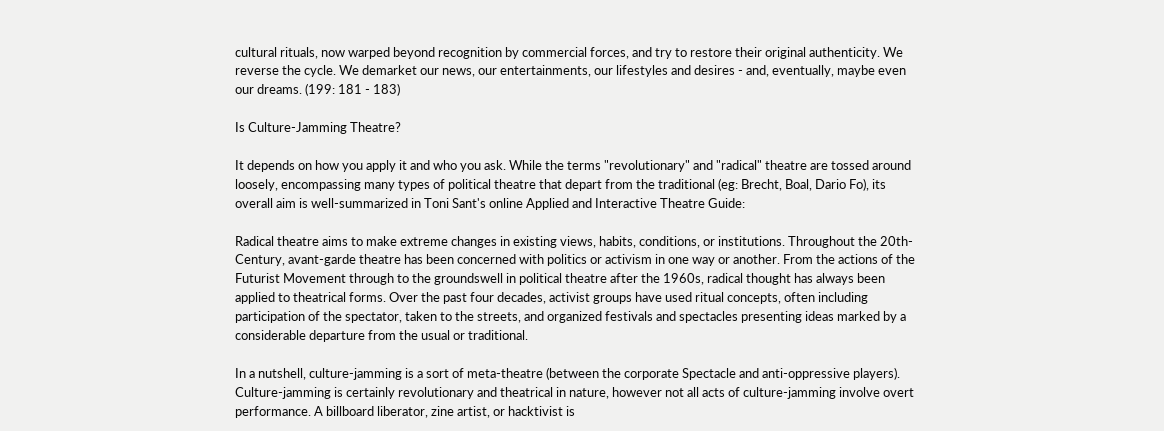cultural rituals, now warped beyond recognition by commercial forces, and try to restore their original authenticity. We reverse the cycle. We demarket our news, our entertainments, our lifestyles and desires - and, eventually, maybe even our dreams. (199: 181 - 183)

Is Culture-Jamming Theatre?

It depends on how you apply it and who you ask. While the terms "revolutionary" and "radical" theatre are tossed around loosely, encompassing many types of political theatre that depart from the traditional (eg: Brecht, Boal, Dario Fo), its overall aim is well-summarized in Toni Sant's online Applied and Interactive Theatre Guide:

Radical theatre aims to make extreme changes in existing views, habits, conditions, or institutions. Throughout the 20th-Century, avant-garde theatre has been concerned with politics or activism in one way or another. From the actions of the Futurist Movement through to the groundswell in political theatre after the 1960s, radical thought has always been applied to theatrical forms. Over the past four decades, activist groups have used ritual concepts, often including participation of the spectator, taken to the streets, and organized festivals and spectacles presenting ideas marked by a considerable departure from the usual or traditional.

In a nutshell, culture-jamming is a sort of meta-theatre (between the corporate Spectacle and anti-oppressive players). Culture-jamming is certainly revolutionary and theatrical in nature, however not all acts of culture-jamming involve overt performance. A billboard liberator, zine artist, or hacktivist is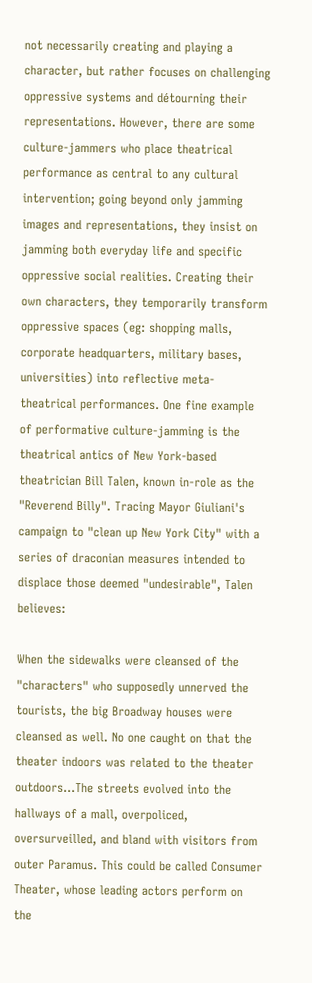not necessarily creating and playing a character, but rather focuses on challenging oppressive systems and détourning their representations. However, there are some culture-jammers who place theatrical performance as central to any cultural intervention; going beyond only jamming images and representations, they insist on jamming both everyday life and specific oppressive social realities. Creating their own characters, they temporarily transform oppressive spaces (eg: shopping malls, corporate headquarters, military bases, universities) into reflective meta-theatrical performances. One fine example of performative culture-jamming is the theatrical antics of New York-based theatrician Bill Talen, known in-role as the "Reverend Billy". Tracing Mayor Giuliani's campaign to "clean up New York City" with a series of draconian measures intended to displace those deemed "undesirable", Talen believes:

When the sidewalks were cleansed of the "characters" who supposedly unnerved the tourists, the big Broadway houses were cleansed as well. No one caught on that the theater indoors was related to the theater outdoors…The streets evolved into the hallways of a mall, overpoliced, oversurveilled, and bland with visitors from outer Paramus. This could be called Consumer Theater, whose leading actors perform on the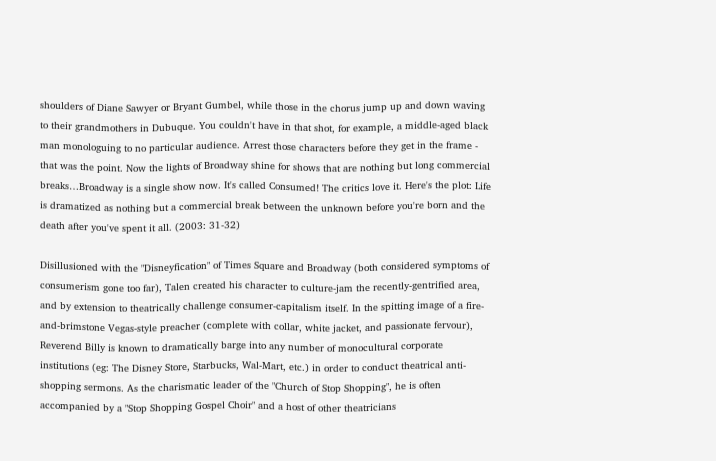shoulders of Diane Sawyer or Bryant Gumbel, while those in the chorus jump up and down waving to their grandmothers in Dubuque. You couldn't have in that shot, for example, a middle-aged black man monologuing to no particular audience. Arrest those characters before they get in the frame - that was the point. Now the lights of Broadway shine for shows that are nothing but long commercial breaks…Broadway is a single show now. It's called Consumed! The critics love it. Here's the plot: Life is dramatized as nothing but a commercial break between the unknown before you're born and the death after you've spent it all. (2003: 31-32)

Disillusioned with the "Disneyfication" of Times Square and Broadway (both considered symptoms of consumerism gone too far), Talen created his character to culture-jam the recently-gentrified area, and by extension to theatrically challenge consumer-capitalism itself. In the spitting image of a fire-and-brimstone Vegas-style preacher (complete with collar, white jacket, and passionate fervour), Reverend Billy is known to dramatically barge into any number of monocultural corporate institutions (eg: The Disney Store, Starbucks, Wal-Mart, etc.) in order to conduct theatrical anti-shopping sermons. As the charismatic leader of the "Church of Stop Shopping", he is often accompanied by a "Stop Shopping Gospel Choir" and a host of other theatricians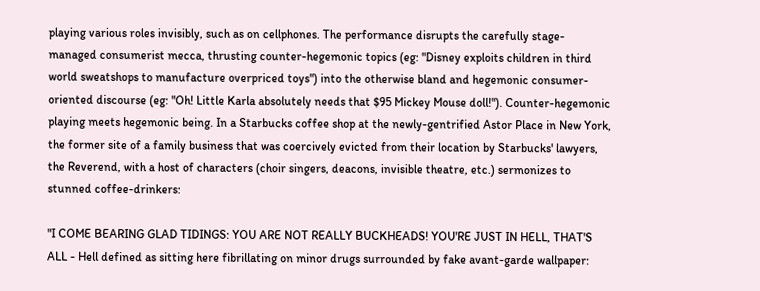playing various roles invisibly, such as on cellphones. The performance disrupts the carefully stage-managed consumerist mecca, thrusting counter-hegemonic topics (eg: "Disney exploits children in third world sweatshops to manufacture overpriced toys") into the otherwise bland and hegemonic consumer-oriented discourse (eg: "Oh! Little Karla absolutely needs that $95 Mickey Mouse doll!"). Counter-hegemonic playing meets hegemonic being. In a Starbucks coffee shop at the newly-gentrified Astor Place in New York, the former site of a family business that was coercively evicted from their location by Starbucks' lawyers, the Reverend, with a host of characters (choir singers, deacons, invisible theatre, etc.) sermonizes to stunned coffee-drinkers:

"I COME BEARING GLAD TIDINGS: YOU ARE NOT REALLY BUCKHEADS! YOU'RE JUST IN HELL, THAT'S ALL - Hell defined as sitting here fibrillating on minor drugs surrounded by fake avant-garde wallpaper: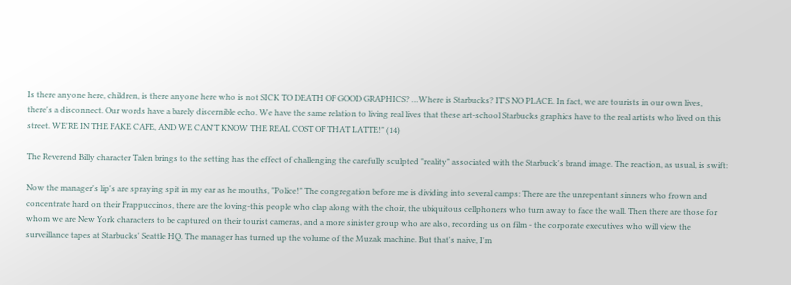Is there anyone here, children, is there anyone here who is not SICK TO DEATH OF GOOD GRAPHICS? …Where is Starbucks? IT'S NO PLACE. In fact, we are tourists in our own lives, there's a disconnect. Our words have a barely discernible echo. We have the same relation to living real lives that these art-school Starbucks graphics have to the real artists who lived on this street. WE'RE IN THE FAKE CAFE, AND WE CAN'T KNOW THE REAL COST OF THAT LATTE!" (14)

The Reverend Billy character Talen brings to the setting has the effect of challenging the carefully sculpted "reality" associated with the Starbuck's brand image. The reaction, as usual, is swift:

Now the manager's lip's are spraying spit in my ear as he mouths, "Police!" The congregation before me is dividing into several camps: There are the unrepentant sinners who frown and concentrate hard on their Frappuccinos, there are the loving-this people who clap along with the choir, the ubiquitous cellphoners who turn away to face the wall. Then there are those for whom we are New York characters to be captured on their tourist cameras, and a more sinister group who are also, recording us on film - the corporate executives who will view the surveillance tapes at Starbucks' Seattle HQ. The manager has turned up the volume of the Muzak machine. But that's naive, I'm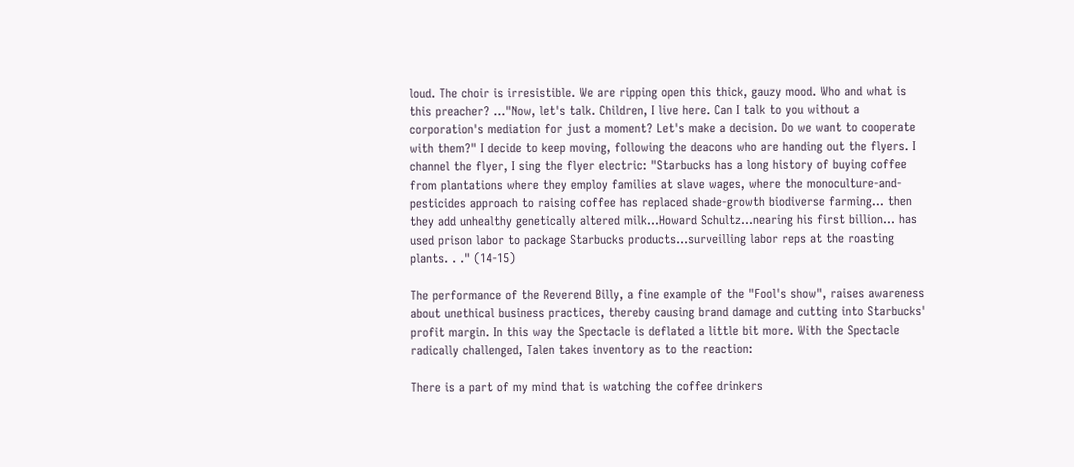loud. The choir is irresistible. We are ripping open this thick, gauzy mood. Who and what is this preacher? …"Now, let's talk. Children, I live here. Can I talk to you without a corporation's mediation for just a moment? Let's make a decision. Do we want to cooperate with them?" I decide to keep moving, following the deacons who are handing out the flyers. I channel the flyer, I sing the flyer electric: "Starbucks has a long history of buying coffee from plantations where they employ families at slave wages, where the monoculture-and-pesticides approach to raising coffee has replaced shade-growth biodiverse farming… then they add unhealthy genetically altered milk...Howard Schultz…nearing his first billion… has used prison labor to package Starbucks products...surveilling labor reps at the roasting plants. . ." (14-15)

The performance of the Reverend Billy, a fine example of the "Fool's show", raises awareness about unethical business practices, thereby causing brand damage and cutting into Starbucks' profit margin. In this way the Spectacle is deflated a little bit more. With the Spectacle radically challenged, Talen takes inventory as to the reaction:

There is a part of my mind that is watching the coffee drinkers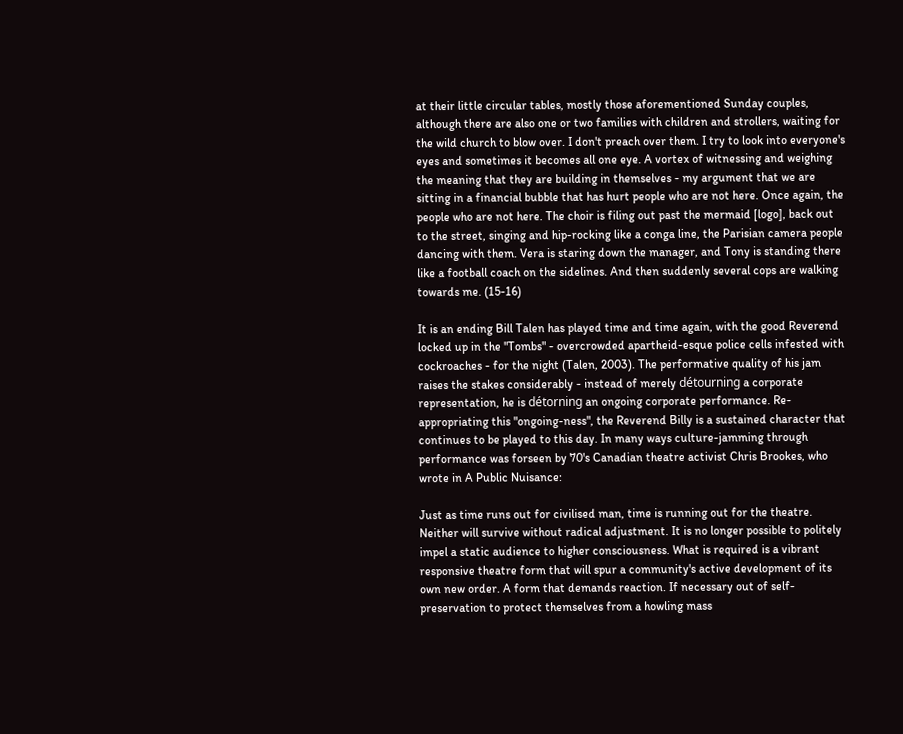at their little circular tables, mostly those aforementioned Sunday couples, although there are also one or two families with children and strollers, waiting for the wild church to blow over. I don't preach over them. I try to look into everyone's eyes and sometimes it becomes all one eye. A vortex of witnessing and weighing the meaning that they are building in themselves - my argument that we are sitting in a financial bubble that has hurt people who are not here. Once again, the people who are not here. The choir is filing out past the mermaid [logo], back out to the street, singing and hip-rocking like a conga line, the Parisian camera people dancing with them. Vera is staring down the manager, and Tony is standing there like a football coach on the sidelines. And then suddenly several cops are walking towards me. (15-16)

It is an ending Bill Talen has played time and time again, with the good Reverend locked up in the "Tombs" - overcrowded apartheid-esque police cells infested with cockroaches - for the night (Talen, 2003). The performative quality of his jam raises the stakes considerably - instead of merely détourning a corporate representation, he is détorning an ongoing corporate performance. Re-appropriating this "ongoing-ness", the Reverend Billy is a sustained character that continues to be played to this day. In many ways culture-jamming through performance was forseen by 70's Canadian theatre activist Chris Brookes, who wrote in A Public Nuisance:

Just as time runs out for civilised man, time is running out for the theatre. Neither will survive without radical adjustment. It is no longer possible to politely impel a static audience to higher consciousness. What is required is a vibrant responsive theatre form that will spur a community's active development of its own new order. A form that demands reaction. If necessary out of self-preservation to protect themselves from a howling mass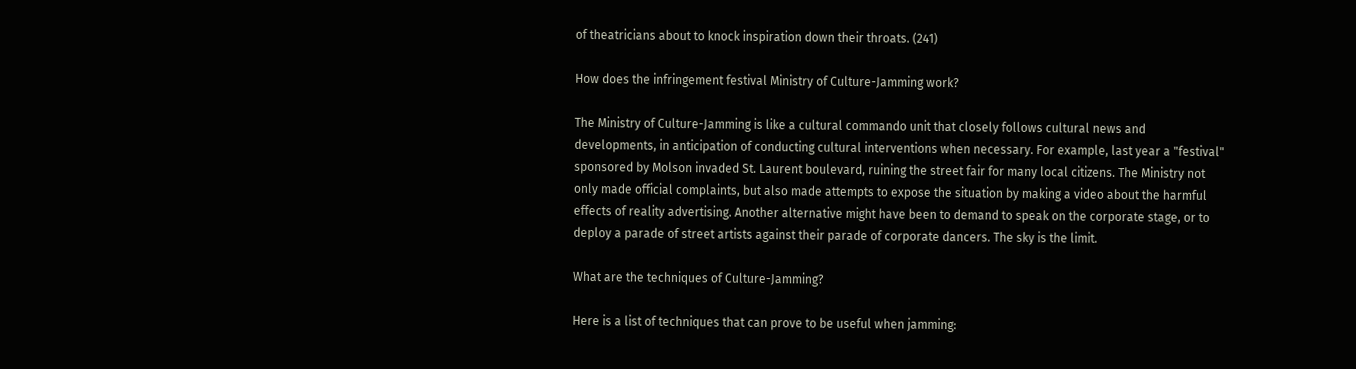of theatricians about to knock inspiration down their throats. (241)

How does the infringement festival Ministry of Culture-Jamming work?

The Ministry of Culture-Jamming is like a cultural commando unit that closely follows cultural news and developments, in anticipation of conducting cultural interventions when necessary. For example, last year a "festival" sponsored by Molson invaded St. Laurent boulevard, ruining the street fair for many local citizens. The Ministry not only made official complaints, but also made attempts to expose the situation by making a video about the harmful effects of reality advertising. Another alternative might have been to demand to speak on the corporate stage, or to deploy a parade of street artists against their parade of corporate dancers. The sky is the limit.

What are the techniques of Culture-Jamming?

Here is a list of techniques that can prove to be useful when jamming: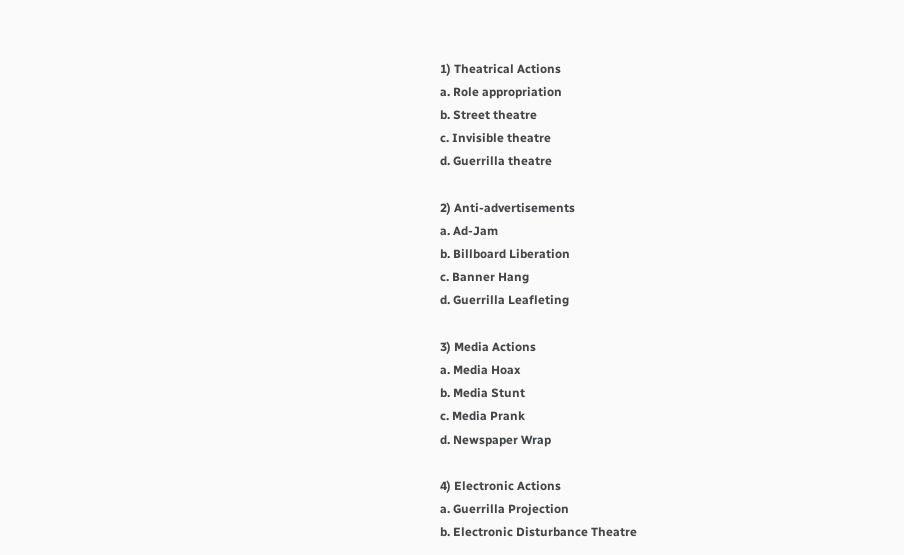1) Theatrical Actions
a. Role appropriation
b. Street theatre
c. Invisible theatre
d. Guerrilla theatre

2) Anti-advertisements
a. Ad-Jam
b. Billboard Liberation
c. Banner Hang
d. Guerrilla Leafleting

3) Media Actions
a. Media Hoax
b. Media Stunt
c. Media Prank
d. Newspaper Wrap

4) Electronic Actions
a. Guerrilla Projection
b. Electronic Disturbance Theatre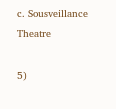c. Sousveillance Theatre

5)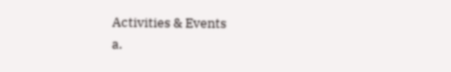Activities & Events
a.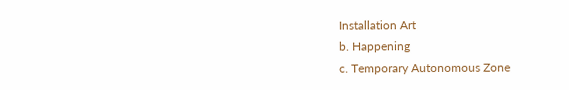Installation Art
b. Happening
c. Temporary Autonomous Zone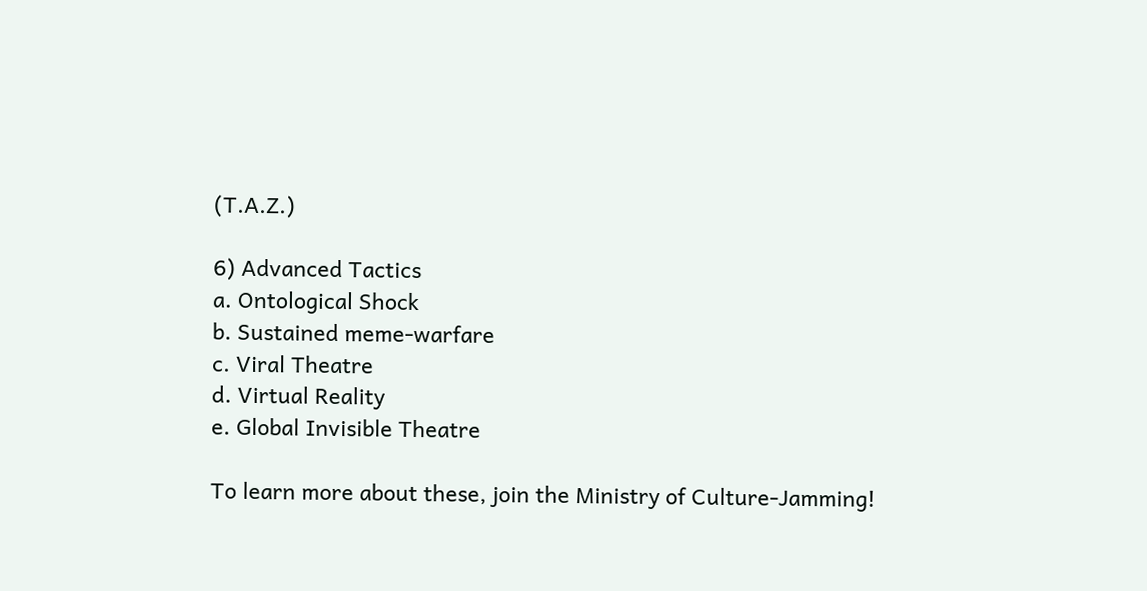(T.A.Z.)

6) Advanced Tactics
a. Ontological Shock
b. Sustained meme-warfare
c. Viral Theatre
d. Virtual Reality
e. Global Invisible Theatre

To learn more about these, join the Ministry of Culture-Jamming!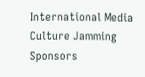International Media Culture Jamming Sponsors